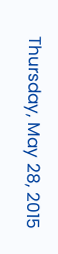Thursday, May 28, 2015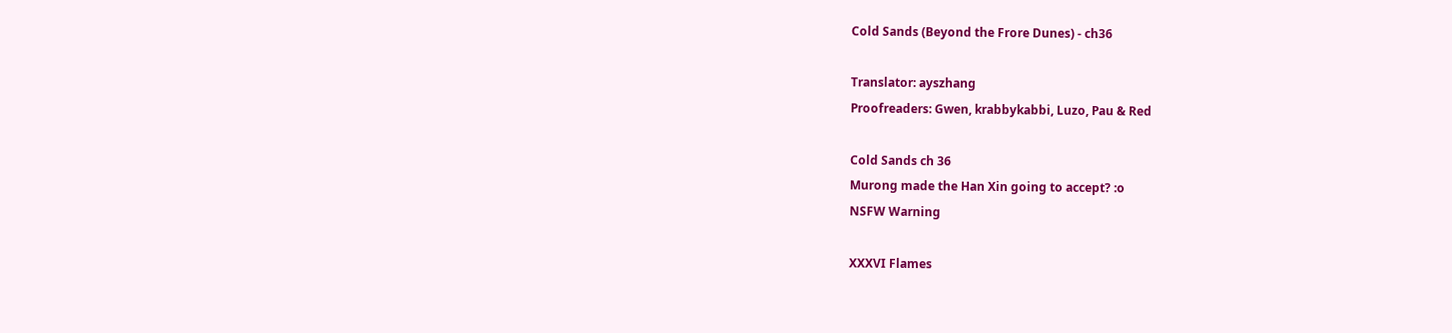Cold Sands (Beyond the Frore Dunes) - ch36

Translator: ayszhang
Proofreaders: Gwen, krabbykabbi, Luzo, Pau & Red

Cold Sands ch 36
Murong made the Han Xin going to accept? :o
NSFW Warning

XXXVI Flames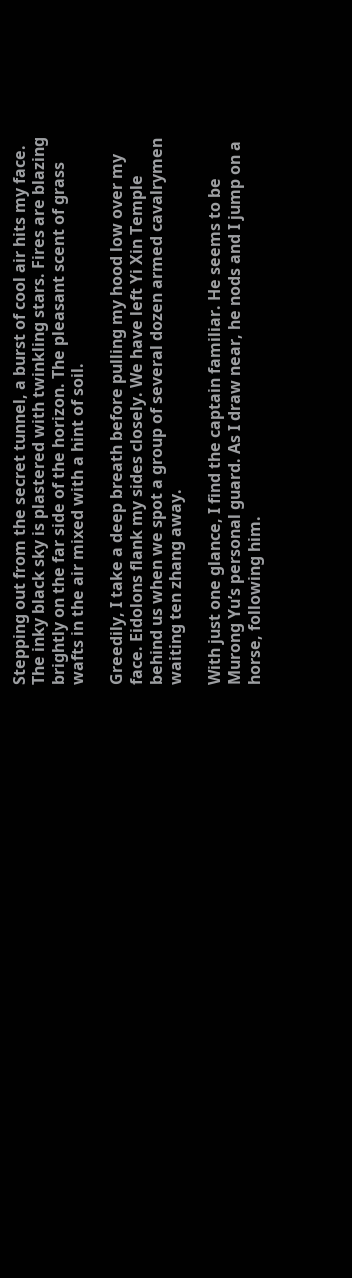Stepping out from the secret tunnel, a burst of cool air hits my face. The inky black sky is plastered with twinkling stars. Fires are blazing brightly on the far side of the horizon. The pleasant scent of grass wafts in the air mixed with a hint of soil.

Greedily, I take a deep breath before pulling my hood low over my face. Eidolons flank my sides closely. We have left Yi Xin Temple behind us when we spot a group of several dozen armed cavalrymen waiting ten zhang away.

With just one glance, I find the captain familiar. He seems to be Murong Yu’s personal guard. As I draw near, he nods and I jump on a horse, following him.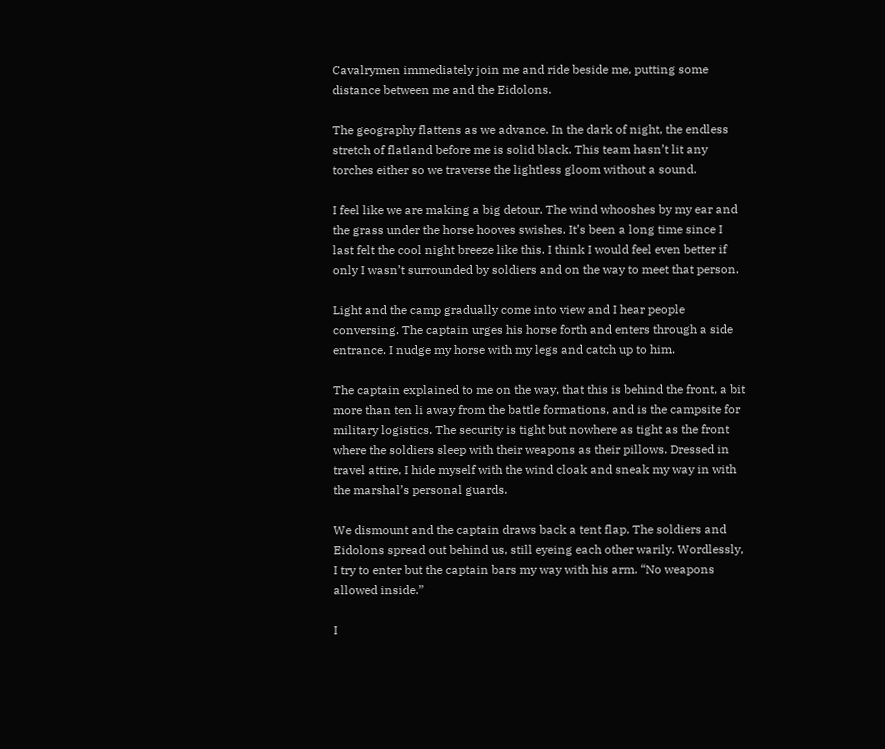Cavalrymen immediately join me and ride beside me, putting some distance between me and the Eidolons.

The geography flattens as we advance. In the dark of night, the endless stretch of flatland before me is solid black. This team hasn’t lit any torches either so we traverse the lightless gloom without a sound.

I feel like we are making a big detour. The wind whooshes by my ear and the grass under the horse hooves swishes. It’s been a long time since I last felt the cool night breeze like this. I think I would feel even better if only I wasn’t surrounded by soldiers and on the way to meet that person.

Light and the camp gradually come into view and I hear people conversing. The captain urges his horse forth and enters through a side entrance. I nudge my horse with my legs and catch up to him.

The captain explained to me on the way, that this is behind the front, a bit more than ten li away from the battle formations, and is the campsite for military logistics. The security is tight but nowhere as tight as the front where the soldiers sleep with their weapons as their pillows. Dressed in travel attire, I hide myself with the wind cloak and sneak my way in with the marshal’s personal guards.

We dismount and the captain draws back a tent flap. The soldiers and Eidolons spread out behind us, still eyeing each other warily. Wordlessly, I try to enter but the captain bars my way with his arm. “No weapons allowed inside.”

I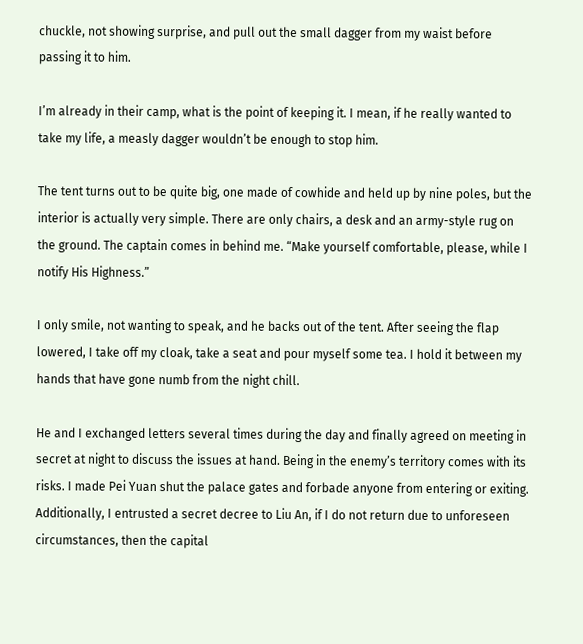chuckle, not showing surprise, and pull out the small dagger from my waist before passing it to him.

I’m already in their camp, what is the point of keeping it. I mean, if he really wanted to take my life, a measly dagger wouldn’t be enough to stop him.

The tent turns out to be quite big, one made of cowhide and held up by nine poles, but the interior is actually very simple. There are only chairs, a desk and an army-style rug on the ground. The captain comes in behind me. “Make yourself comfortable, please, while I notify His Highness.”

I only smile, not wanting to speak, and he backs out of the tent. After seeing the flap lowered, I take off my cloak, take a seat and pour myself some tea. I hold it between my hands that have gone numb from the night chill.

He and I exchanged letters several times during the day and finally agreed on meeting in secret at night to discuss the issues at hand. Being in the enemy’s territory comes with its risks. I made Pei Yuan shut the palace gates and forbade anyone from entering or exiting. Additionally, I entrusted a secret decree to Liu An, if I do not return due to unforeseen circumstances, then the capital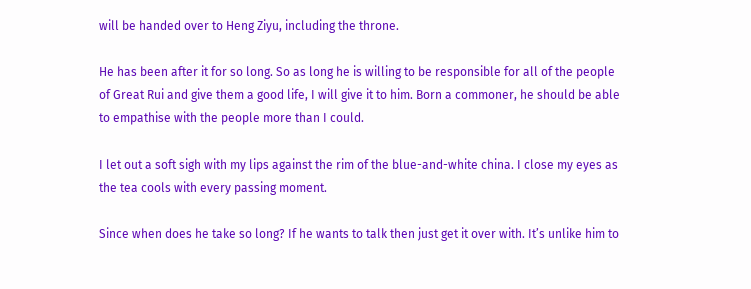will be handed over to Heng Ziyu, including the throne.

He has been after it for so long. So as long he is willing to be responsible for all of the people of Great Rui and give them a good life, I will give it to him. Born a commoner, he should be able to empathise with the people more than I could.

I let out a soft sigh with my lips against the rim of the blue-and-white china. I close my eyes as the tea cools with every passing moment.

Since when does he take so long? If he wants to talk then just get it over with. It’s unlike him to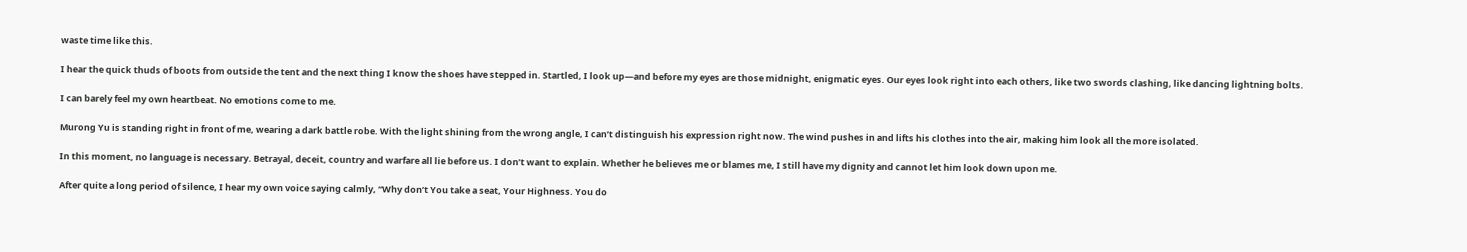waste time like this.

I hear the quick thuds of boots from outside the tent and the next thing I know the shoes have stepped in. Startled, I look up—and before my eyes are those midnight, enigmatic eyes. Our eyes look right into each others, like two swords clashing, like dancing lightning bolts.

I can barely feel my own heartbeat. No emotions come to me.

Murong Yu is standing right in front of me, wearing a dark battle robe. With the light shining from the wrong angle, I can’t distinguish his expression right now. The wind pushes in and lifts his clothes into the air, making him look all the more isolated.

In this moment, no language is necessary. Betrayal, deceit, country and warfare all lie before us. I don’t want to explain. Whether he believes me or blames me, I still have my dignity and cannot let him look down upon me.

After quite a long period of silence, I hear my own voice saying calmly, “Why don’t You take a seat, Your Highness. You do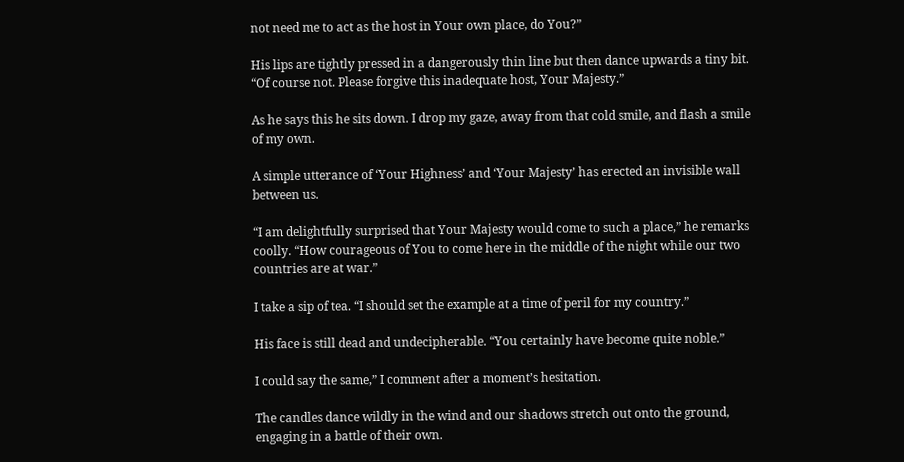not need me to act as the host in Your own place, do You?”

His lips are tightly pressed in a dangerously thin line but then dance upwards a tiny bit. “Of course not. Please forgive this inadequate host, Your Majesty.”

As he says this he sits down. I drop my gaze, away from that cold smile, and flash a smile of my own.

A simple utterance of ‘Your Highness’ and ‘Your Majesty’ has erected an invisible wall between us.

“I am delightfully surprised that Your Majesty would come to such a place,” he remarks coolly. “How courageous of You to come here in the middle of the night while our two countries are at war.”

I take a sip of tea. “I should set the example at a time of peril for my country.”

His face is still dead and undecipherable. “You certainly have become quite noble.”

I could say the same,” I comment after a moment’s hesitation.

The candles dance wildly in the wind and our shadows stretch out onto the ground, engaging in a battle of their own.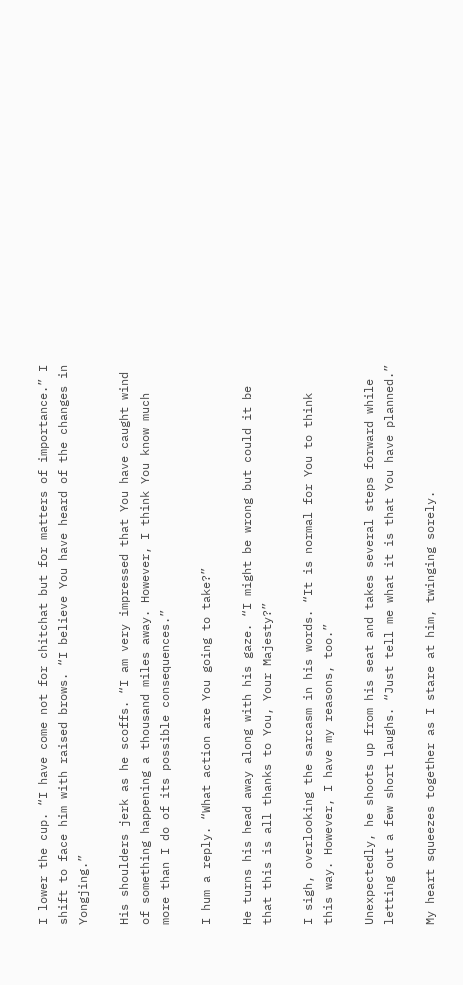I lower the cup. “I have come not for chitchat but for matters of importance.” I shift to face him with raised brows. “I believe You have heard of the changes in Yongjing.”

His shoulders jerk as he scoffs. “I am very impressed that You have caught wind of something happening a thousand miles away. However, I think You know much more than I do of its possible consequences.”

I hum a reply. “What action are You going to take?”

He turns his head away along with his gaze. “I might be wrong but could it be that this is all thanks to You, Your Majesty?”

I sigh, overlooking the sarcasm in his words. “It is normal for You to think this way. However, I have my reasons, too.”

Unexpectedly, he shoots up from his seat and takes several steps forward while letting out a few short laughs. “Just tell me what it is that You have planned.”

My heart squeezes together as I stare at him, twinging sorely.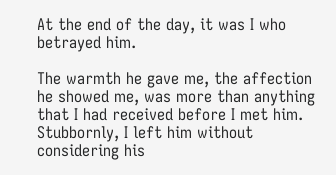At the end of the day, it was I who betrayed him.

The warmth he gave me, the affection he showed me, was more than anything that I had received before I met him. Stubbornly, I left him without considering his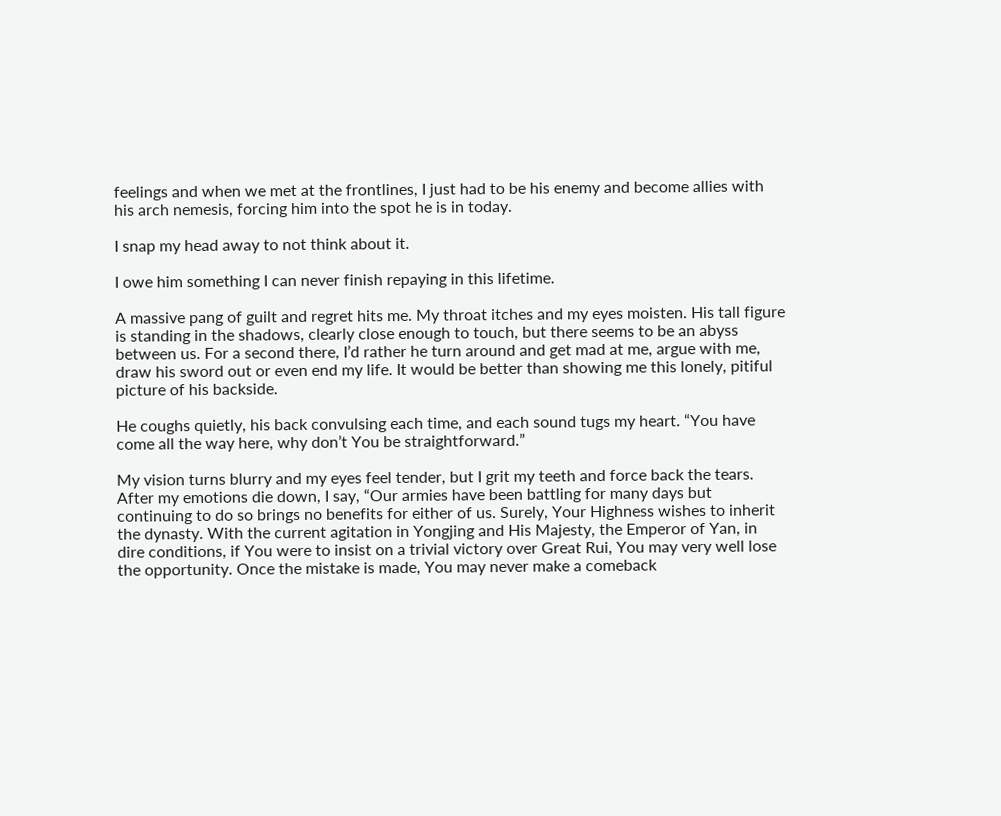feelings and when we met at the frontlines, I just had to be his enemy and become allies with his arch nemesis, forcing him into the spot he is in today.

I snap my head away to not think about it.

I owe him something I can never finish repaying in this lifetime.

A massive pang of guilt and regret hits me. My throat itches and my eyes moisten. His tall figure is standing in the shadows, clearly close enough to touch, but there seems to be an abyss between us. For a second there, I’d rather he turn around and get mad at me, argue with me, draw his sword out or even end my life. It would be better than showing me this lonely, pitiful picture of his backside.

He coughs quietly, his back convulsing each time, and each sound tugs my heart. “You have come all the way here, why don’t You be straightforward.”

My vision turns blurry and my eyes feel tender, but I grit my teeth and force back the tears. After my emotions die down, I say, “Our armies have been battling for many days but continuing to do so brings no benefits for either of us. Surely, Your Highness wishes to inherit the dynasty. With the current agitation in Yongjing and His Majesty, the Emperor of Yan, in dire conditions, if You were to insist on a trivial victory over Great Rui, You may very well lose the opportunity. Once the mistake is made, You may never make a comeback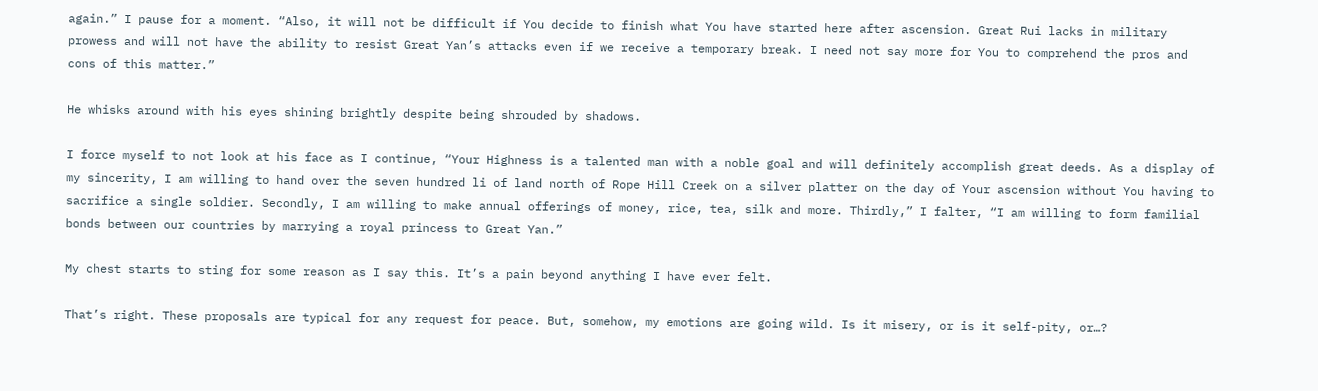again.” I pause for a moment. “Also, it will not be difficult if You decide to finish what You have started here after ascension. Great Rui lacks in military prowess and will not have the ability to resist Great Yan’s attacks even if we receive a temporary break. I need not say more for You to comprehend the pros and cons of this matter.”

He whisks around with his eyes shining brightly despite being shrouded by shadows.

I force myself to not look at his face as I continue, “Your Highness is a talented man with a noble goal and will definitely accomplish great deeds. As a display of my sincerity, I am willing to hand over the seven hundred li of land north of Rope Hill Creek on a silver platter on the day of Your ascension without You having to sacrifice a single soldier. Secondly, I am willing to make annual offerings of money, rice, tea, silk and more. Thirdly,” I falter, “I am willing to form familial bonds between our countries by marrying a royal princess to Great Yan.”

My chest starts to sting for some reason as I say this. It’s a pain beyond anything I have ever felt.

That’s right. These proposals are typical for any request for peace. But, somehow, my emotions are going wild. Is it misery, or is it self-pity, or…?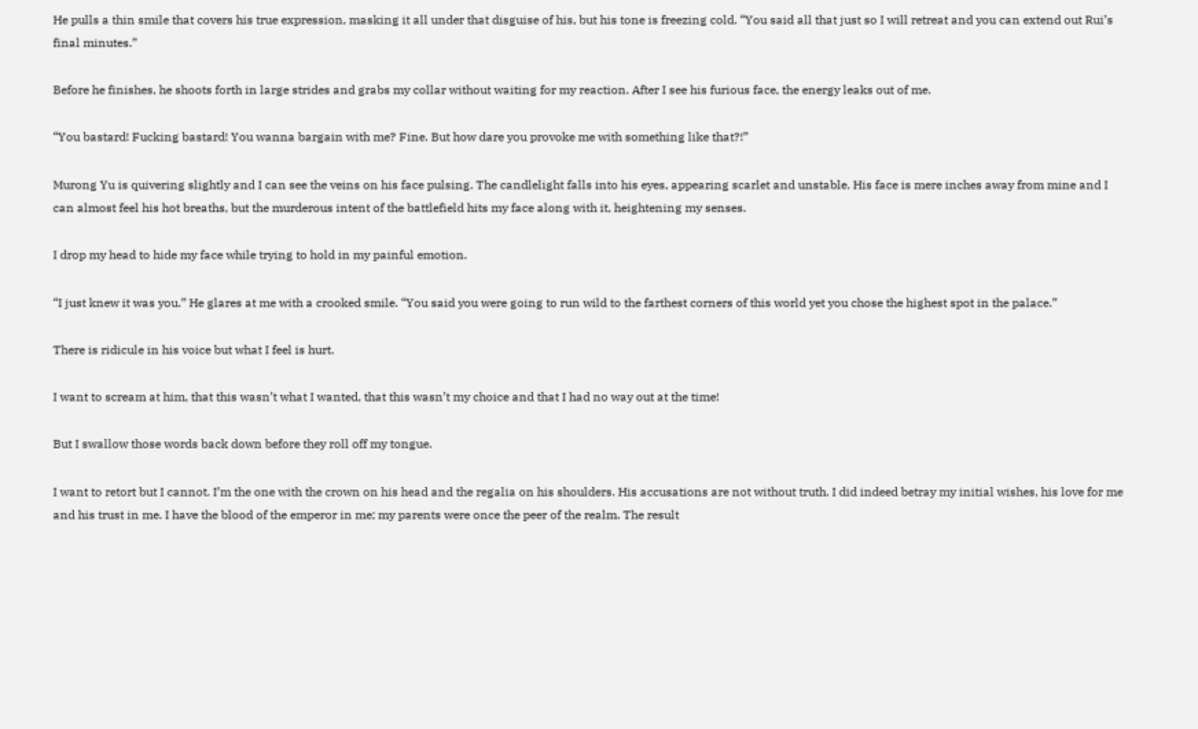He pulls a thin smile that covers his true expression, masking it all under that disguise of his, but his tone is freezing cold. “You said all that just so I will retreat and you can extend out Rui’s final minutes.”

Before he finishes, he shoots forth in large strides and grabs my collar without waiting for my reaction. After I see his furious face, the energy leaks out of me.

“You bastard! Fucking bastard! You wanna bargain with me? Fine. But how dare you provoke me with something like that?!”

Murong Yu is quivering slightly and I can see the veins on his face pulsing. The candlelight falls into his eyes, appearing scarlet and unstable. His face is mere inches away from mine and I can almost feel his hot breaths, but the murderous intent of the battlefield hits my face along with it, heightening my senses.

I drop my head to hide my face while trying to hold in my painful emotion.

“I just knew it was you.” He glares at me with a crooked smile. “You said you were going to run wild to the farthest corners of this world yet you chose the highest spot in the palace.”

There is ridicule in his voice but what I feel is hurt.

I want to scream at him, that this wasn’t what I wanted, that this wasn’t my choice and that I had no way out at the time!

But I swallow those words back down before they roll off my tongue.

I want to retort but I cannot. I’m the one with the crown on his head and the regalia on his shoulders. His accusations are not without truth. I did indeed betray my initial wishes, his love for me and his trust in me. I have the blood of the emperor in me; my parents were once the peer of the realm. The result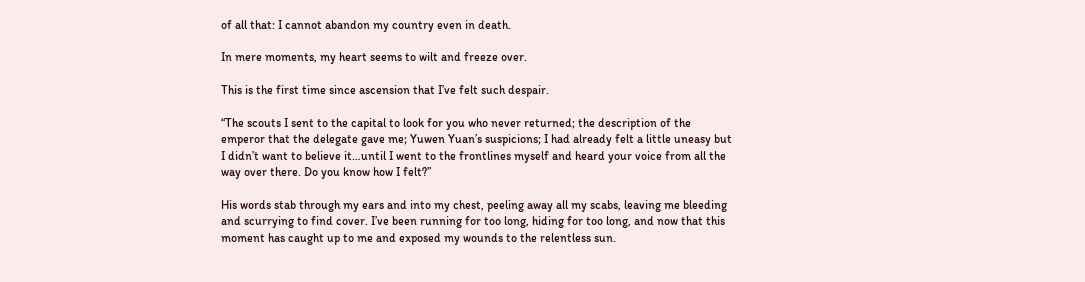of all that: I cannot abandon my country even in death.

In mere moments, my heart seems to wilt and freeze over.

This is the first time since ascension that I’ve felt such despair.

“The scouts I sent to the capital to look for you who never returned; the description of the emperor that the delegate gave me; Yuwen Yuan’s suspicions; I had already felt a little uneasy but I didn’t want to believe it…until I went to the frontlines myself and heard your voice from all the way over there. Do you know how I felt?”

His words stab through my ears and into my chest, peeling away all my scabs, leaving me bleeding and scurrying to find cover. I’ve been running for too long, hiding for too long, and now that this moment has caught up to me and exposed my wounds to the relentless sun.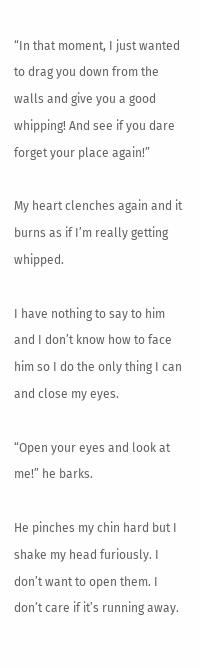“In that moment, I just wanted to drag you down from the walls and give you a good whipping! And see if you dare forget your place again!”

My heart clenches again and it burns as if I’m really getting whipped.

I have nothing to say to him and I don’t know how to face him so I do the only thing I can and close my eyes.

“Open your eyes and look at me!” he barks.

He pinches my chin hard but I shake my head furiously. I don’t want to open them. I don’t care if it’s running away.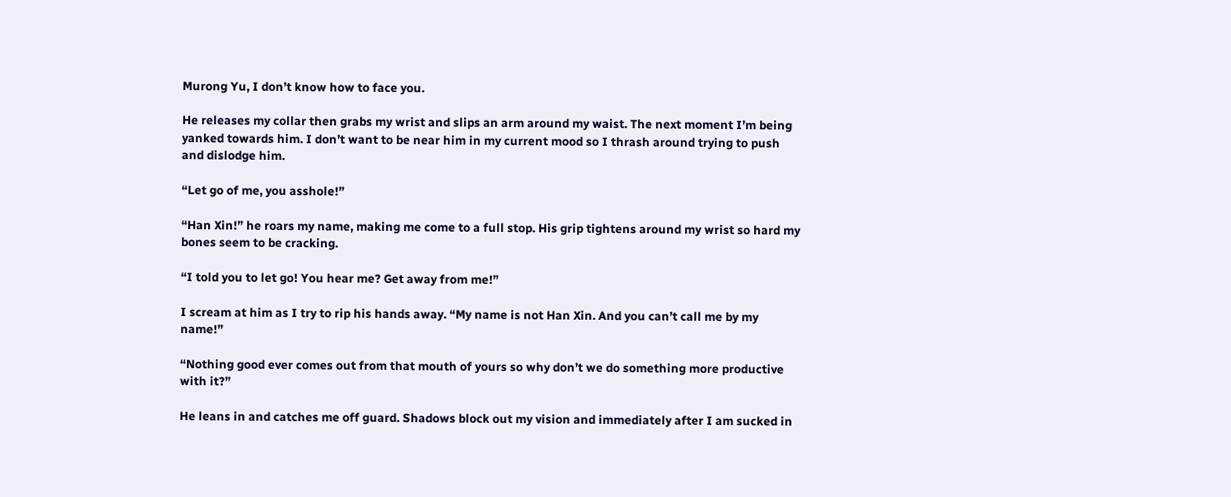Murong Yu, I don’t know how to face you.

He releases my collar then grabs my wrist and slips an arm around my waist. The next moment I’m being yanked towards him. I don’t want to be near him in my current mood so I thrash around trying to push and dislodge him.

“Let go of me, you asshole!”

“Han Xin!” he roars my name, making me come to a full stop. His grip tightens around my wrist so hard my bones seem to be cracking.

“I told you to let go! You hear me? Get away from me!”

I scream at him as I try to rip his hands away. “My name is not Han Xin. And you can’t call me by my name!”

“Nothing good ever comes out from that mouth of yours so why don’t we do something more productive with it?”

He leans in and catches me off guard. Shadows block out my vision and immediately after I am sucked in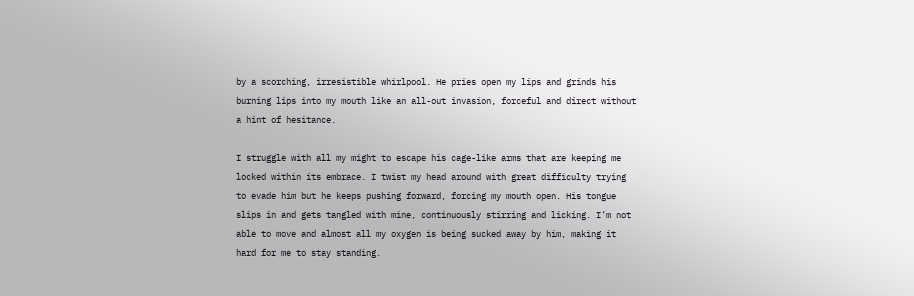by a scorching, irresistible whirlpool. He pries open my lips and grinds his burning lips into my mouth like an all-out invasion, forceful and direct without a hint of hesitance.

I struggle with all my might to escape his cage-like arms that are keeping me locked within its embrace. I twist my head around with great difficulty trying to evade him but he keeps pushing forward, forcing my mouth open. His tongue slips in and gets tangled with mine, continuously stirring and licking. I’m not able to move and almost all my oxygen is being sucked away by him, making it hard for me to stay standing.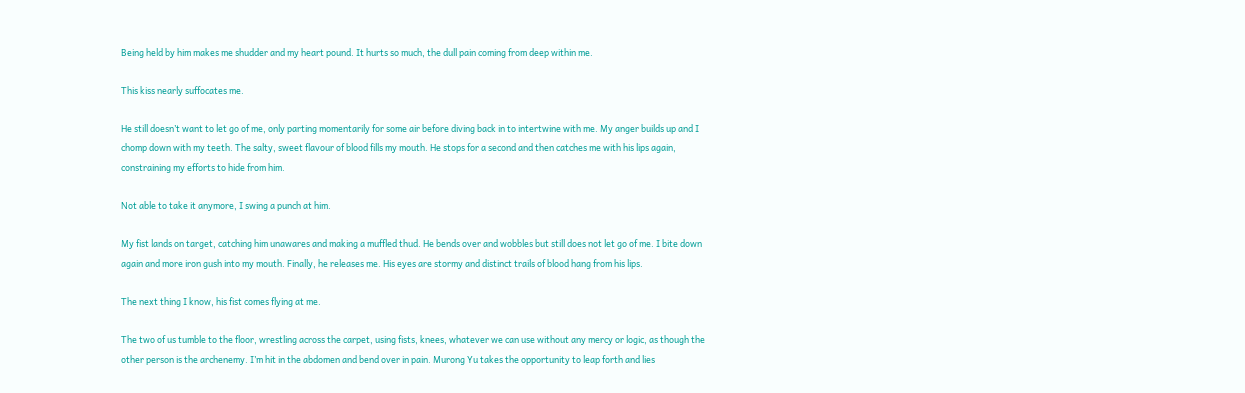Being held by him makes me shudder and my heart pound. It hurts so much, the dull pain coming from deep within me.

This kiss nearly suffocates me.

He still doesn’t want to let go of me, only parting momentarily for some air before diving back in to intertwine with me. My anger builds up and I chomp down with my teeth. The salty, sweet flavour of blood fills my mouth. He stops for a second and then catches me with his lips again, constraining my efforts to hide from him.

Not able to take it anymore, I swing a punch at him.

My fist lands on target, catching him unawares and making a muffled thud. He bends over and wobbles but still does not let go of me. I bite down again and more iron gush into my mouth. Finally, he releases me. His eyes are stormy and distinct trails of blood hang from his lips.

The next thing I know, his fist comes flying at me.

The two of us tumble to the floor, wrestling across the carpet, using fists, knees, whatever we can use without any mercy or logic, as though the other person is the archenemy. I’m hit in the abdomen and bend over in pain. Murong Yu takes the opportunity to leap forth and lies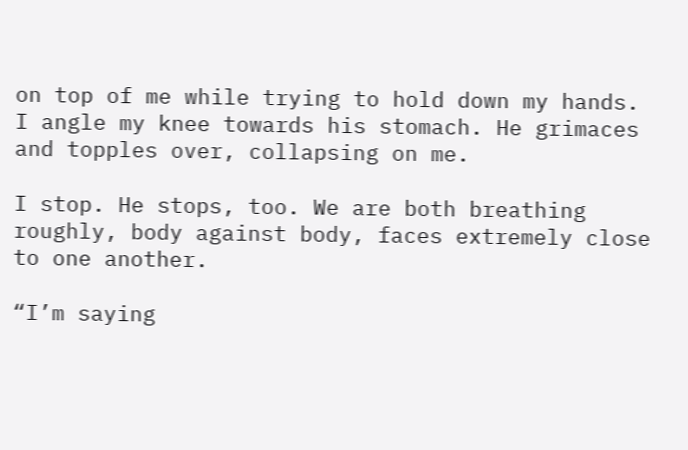on top of me while trying to hold down my hands. I angle my knee towards his stomach. He grimaces and topples over, collapsing on me.

I stop. He stops, too. We are both breathing roughly, body against body, faces extremely close to one another.

“I’m saying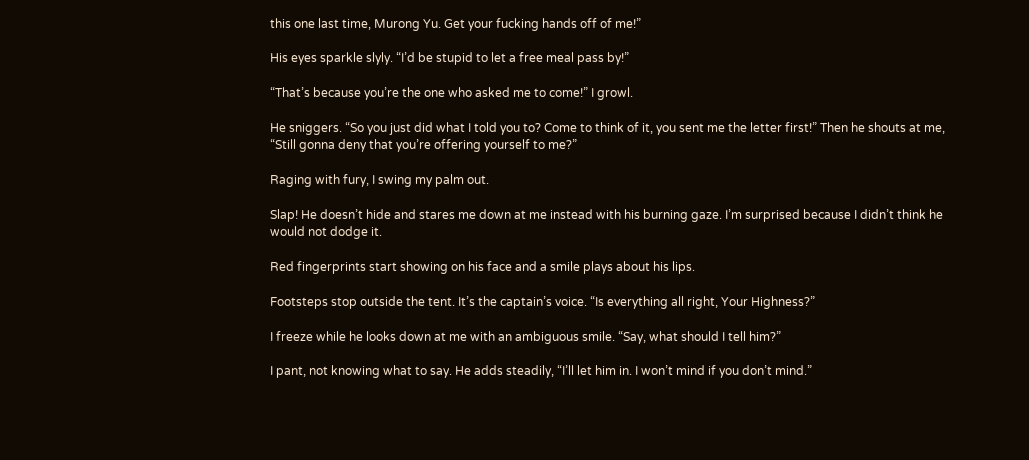this one last time, Murong Yu. Get your fucking hands off of me!”

His eyes sparkle slyly. “I’d be stupid to let a free meal pass by!”

“That’s because you’re the one who asked me to come!” I growl.

He sniggers. “So you just did what I told you to? Come to think of it, you sent me the letter first!” Then he shouts at me, “Still gonna deny that you’re offering yourself to me?”

Raging with fury, I swing my palm out.

Slap! He doesn’t hide and stares me down at me instead with his burning gaze. I’m surprised because I didn’t think he would not dodge it.

Red fingerprints start showing on his face and a smile plays about his lips.

Footsteps stop outside the tent. It’s the captain’s voice. “Is everything all right, Your Highness?”

I freeze while he looks down at me with an ambiguous smile. “Say, what should I tell him?”

I pant, not knowing what to say. He adds steadily, “I’ll let him in. I won’t mind if you don’t mind.”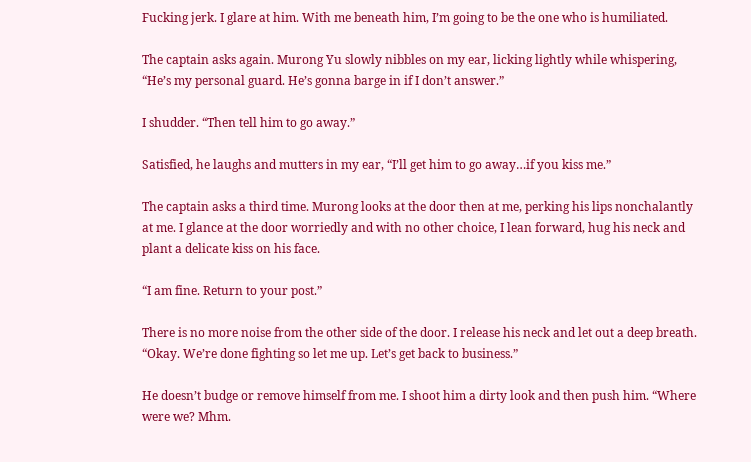Fucking jerk. I glare at him. With me beneath him, I’m going to be the one who is humiliated.

The captain asks again. Murong Yu slowly nibbles on my ear, licking lightly while whispering, “He’s my personal guard. He’s gonna barge in if I don’t answer.”

I shudder. “Then tell him to go away.”

Satisfied, he laughs and mutters in my ear, “I’ll get him to go away…if you kiss me.”

The captain asks a third time. Murong looks at the door then at me, perking his lips nonchalantly at me. I glance at the door worriedly and with no other choice, I lean forward, hug his neck and plant a delicate kiss on his face.

“I am fine. Return to your post.”

There is no more noise from the other side of the door. I release his neck and let out a deep breath. “Okay. We’re done fighting so let me up. Let’s get back to business.”

He doesn’t budge or remove himself from me. I shoot him a dirty look and then push him. “Where were we? Mhm.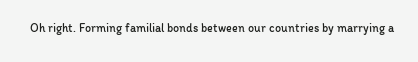Oh right. Forming familial bonds between our countries by marrying a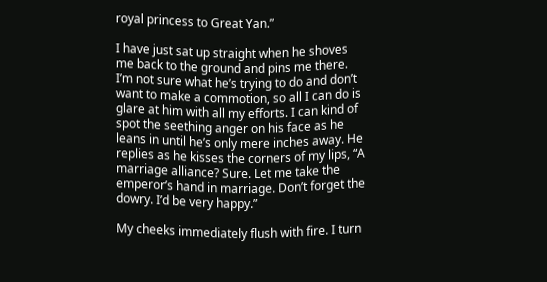royal princess to Great Yan.”

I have just sat up straight when he shoves me back to the ground and pins me there. I’m not sure what he’s trying to do and don’t want to make a commotion, so all I can do is glare at him with all my efforts. I can kind of spot the seething anger on his face as he leans in until he’s only mere inches away. He replies as he kisses the corners of my lips, “A marriage alliance? Sure. Let me take the emperor’s hand in marriage. Don’t forget the dowry. I’d be very happy.”

My cheeks immediately flush with fire. I turn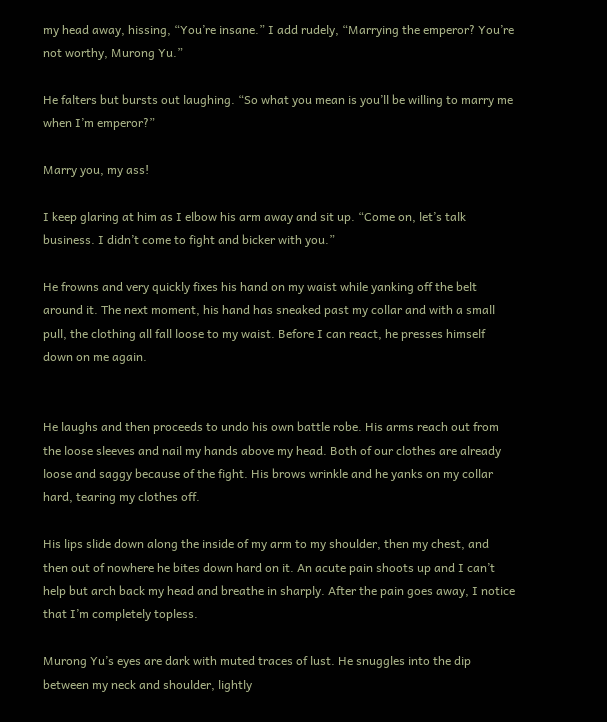my head away, hissing, “You’re insane.” I add rudely, “Marrying the emperor? You’re not worthy, Murong Yu.”

He falters but bursts out laughing. “So what you mean is you’ll be willing to marry me when I’m emperor?”

Marry you, my ass!

I keep glaring at him as I elbow his arm away and sit up. “Come on, let’s talk business. I didn’t come to fight and bicker with you.”

He frowns and very quickly fixes his hand on my waist while yanking off the belt around it. The next moment, his hand has sneaked past my collar and with a small pull, the clothing all fall loose to my waist. Before I can react, he presses himself down on me again.


He laughs and then proceeds to undo his own battle robe. His arms reach out from the loose sleeves and nail my hands above my head. Both of our clothes are already loose and saggy because of the fight. His brows wrinkle and he yanks on my collar hard, tearing my clothes off.

His lips slide down along the inside of my arm to my shoulder, then my chest, and then out of nowhere he bites down hard on it. An acute pain shoots up and I can’t help but arch back my head and breathe in sharply. After the pain goes away, I notice that I’m completely topless.

Murong Yu’s eyes are dark with muted traces of lust. He snuggles into the dip between my neck and shoulder, lightly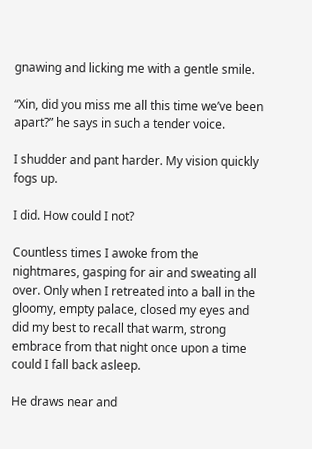gnawing and licking me with a gentle smile.

“Xin, did you miss me all this time we’ve been apart?” he says in such a tender voice.

I shudder and pant harder. My vision quickly fogs up.

I did. How could I not?

Countless times I awoke from the nightmares, gasping for air and sweating all over. Only when I retreated into a ball in the gloomy, empty palace, closed my eyes and did my best to recall that warm, strong embrace from that night once upon a time could I fall back asleep.

He draws near and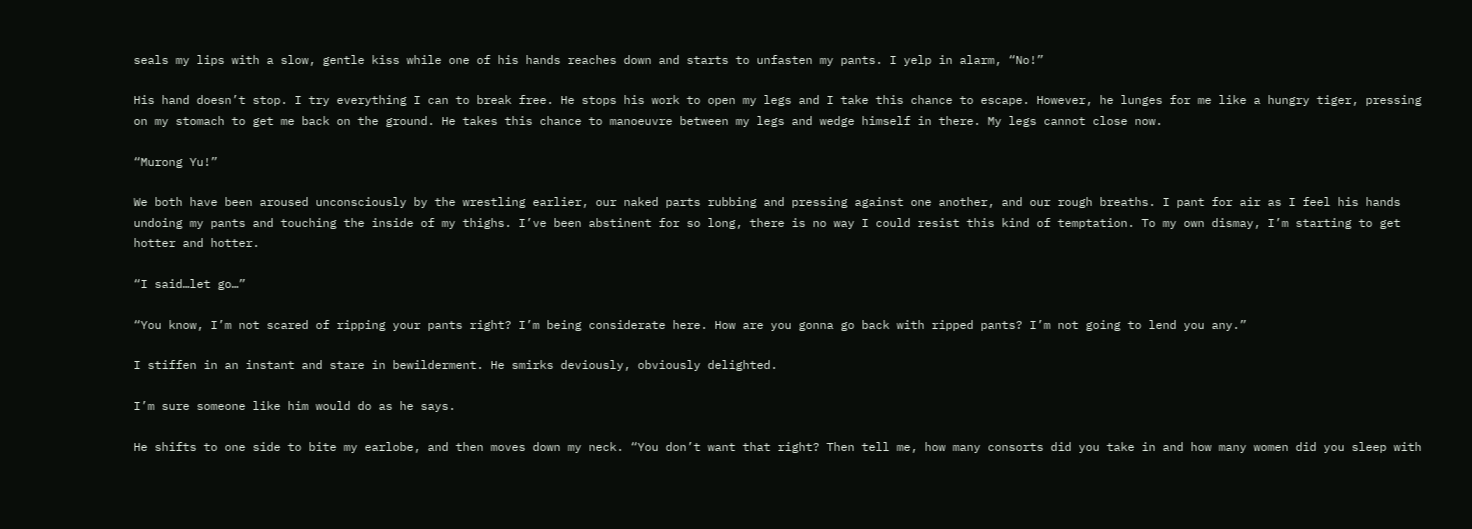seals my lips with a slow, gentle kiss while one of his hands reaches down and starts to unfasten my pants. I yelp in alarm, “No!”

His hand doesn’t stop. I try everything I can to break free. He stops his work to open my legs and I take this chance to escape. However, he lunges for me like a hungry tiger, pressing on my stomach to get me back on the ground. He takes this chance to manoeuvre between my legs and wedge himself in there. My legs cannot close now.

“Murong Yu!”

We both have been aroused unconsciously by the wrestling earlier, our naked parts rubbing and pressing against one another, and our rough breaths. I pant for air as I feel his hands undoing my pants and touching the inside of my thighs. I’ve been abstinent for so long, there is no way I could resist this kind of temptation. To my own dismay, I’m starting to get hotter and hotter.

“I said…let go…”

“You know, I’m not scared of ripping your pants right? I’m being considerate here. How are you gonna go back with ripped pants? I’m not going to lend you any.”

I stiffen in an instant and stare in bewilderment. He smirks deviously, obviously delighted.

I’m sure someone like him would do as he says.

He shifts to one side to bite my earlobe, and then moves down my neck. “You don’t want that right? Then tell me, how many consorts did you take in and how many women did you sleep with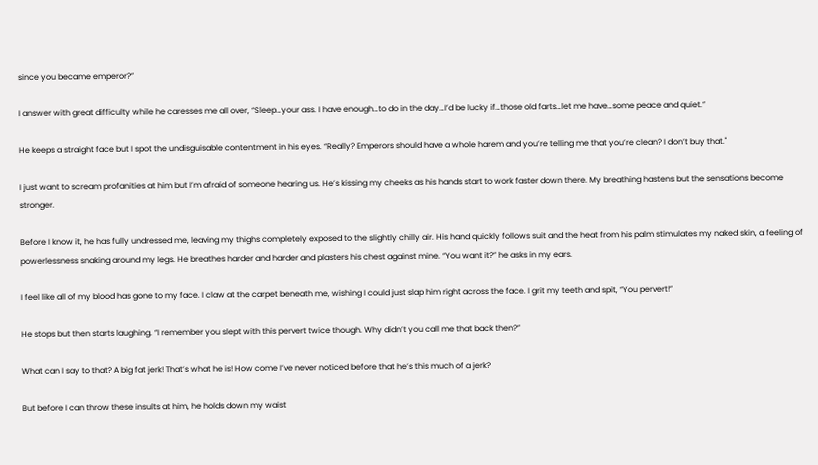since you became emperor?”

I answer with great difficulty while he caresses me all over, “Sleep…your ass. I have enough…to do in the day…I’d be lucky if…those old farts…let me have…some peace and quiet.”

He keeps a straight face but I spot the undisguisable contentment in his eyes. “Really? Emperors should have a whole harem and you’re telling me that you’re clean? I don’t buy that."

I just want to scream profanities at him but I’m afraid of someone hearing us. He’s kissing my cheeks as his hands start to work faster down there. My breathing hastens but the sensations become stronger.

Before I know it, he has fully undressed me, leaving my thighs completely exposed to the slightly chilly air. His hand quickly follows suit and the heat from his palm stimulates my naked skin, a feeling of powerlessness snaking around my legs. He breathes harder and harder and plasters his chest against mine. “You want it?” he asks in my ears.

I feel like all of my blood has gone to my face. I claw at the carpet beneath me, wishing I could just slap him right across the face. I grit my teeth and spit, “You pervert!”

He stops but then starts laughing. “I remember you slept with this pervert twice though. Why didn’t you call me that back then?”

What can I say to that? A big fat jerk! That’s what he is! How come I’ve never noticed before that he’s this much of a jerk?

But before I can throw these insults at him, he holds down my waist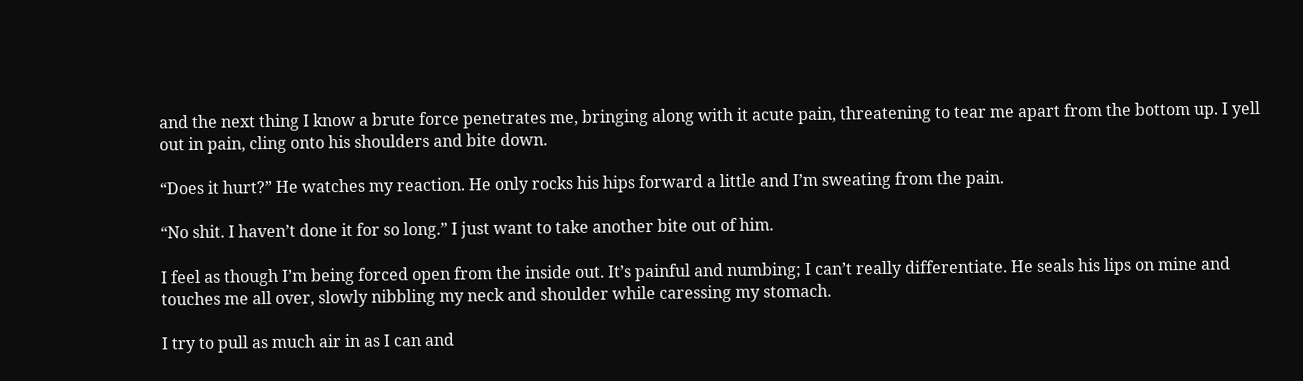and the next thing I know a brute force penetrates me, bringing along with it acute pain, threatening to tear me apart from the bottom up. I yell out in pain, cling onto his shoulders and bite down.

“Does it hurt?” He watches my reaction. He only rocks his hips forward a little and I’m sweating from the pain.

“No shit. I haven’t done it for so long.” I just want to take another bite out of him.

I feel as though I’m being forced open from the inside out. It’s painful and numbing; I can’t really differentiate. He seals his lips on mine and touches me all over, slowly nibbling my neck and shoulder while caressing my stomach.

I try to pull as much air in as I can and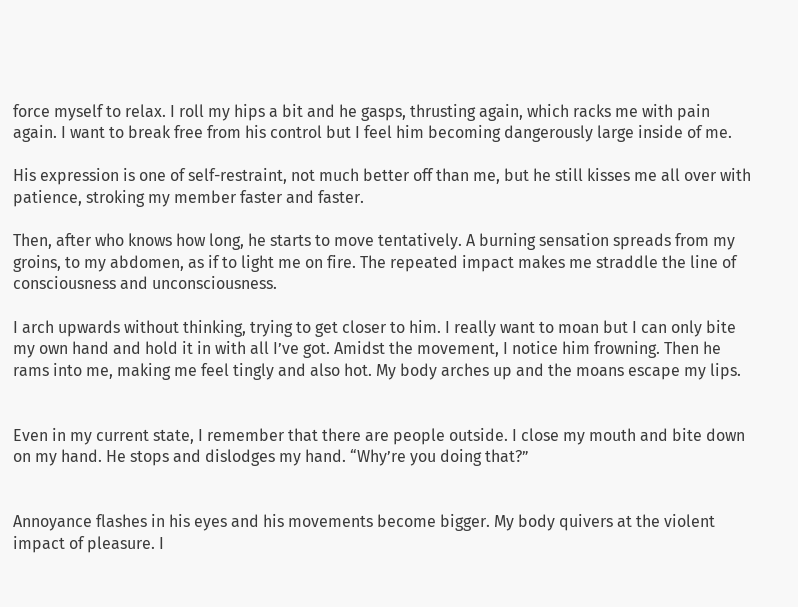force myself to relax. I roll my hips a bit and he gasps, thrusting again, which racks me with pain again. I want to break free from his control but I feel him becoming dangerously large inside of me.

His expression is one of self-restraint, not much better off than me, but he still kisses me all over with patience, stroking my member faster and faster.

Then, after who knows how long, he starts to move tentatively. A burning sensation spreads from my groins, to my abdomen, as if to light me on fire. The repeated impact makes me straddle the line of consciousness and unconsciousness.

I arch upwards without thinking, trying to get closer to him. I really want to moan but I can only bite my own hand and hold it in with all I’ve got. Amidst the movement, I notice him frowning. Then he rams into me, making me feel tingly and also hot. My body arches up and the moans escape my lips.


Even in my current state, I remember that there are people outside. I close my mouth and bite down on my hand. He stops and dislodges my hand. “Why’re you doing that?”


Annoyance flashes in his eyes and his movements become bigger. My body quivers at the violent impact of pleasure. I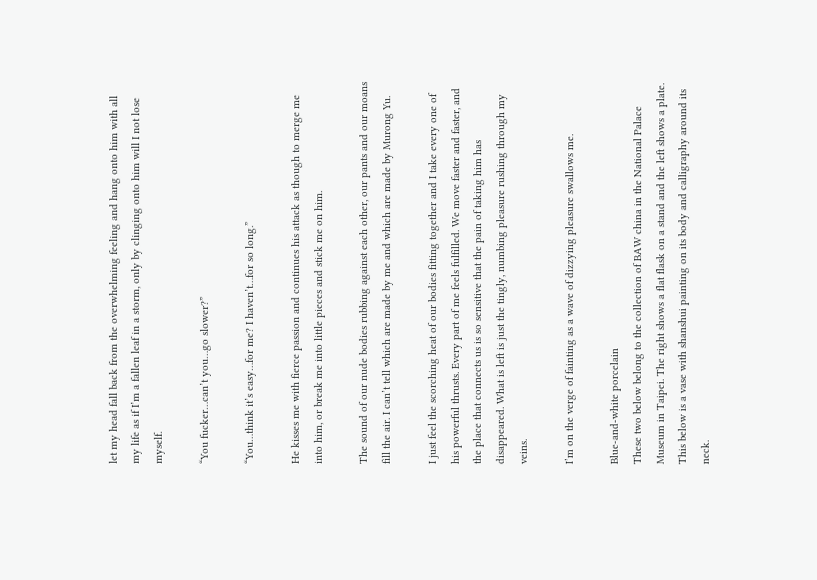let my head fall back from the overwhelming feeling and hang onto him with all my life as if I’m a fallen leaf in a storm, only by clinging onto him will I not lose myself.

“You fucker…can’t you…go slower?”

“You…think it’s easy…for me? I haven’t…for so long.”

He kisses me with fierce passion and continues his attack as though to merge me into him, or break me into little pieces and stick me on him.

The sound of our nude bodies rubbing against each other, our pants and our moans fill the air. I can’t tell which are made by me and which are made by Murong Yu.

I just feel the scorching heat of our bodies fitting together and I take every one of his powerful thrusts. Every part of me feels fulfilled. We move faster and faster, and the place that connects us is so sensitive that the pain of taking him has disappeared. What is left is just the tingly, numbing pleasure rushing through my veins.

I’m on the verge of fainting as a wave of dizzying pleasure swallows me.

Blue-and-white porcelain
These two below belong to the collection of BAW china in the National Palace Museum in Taipei. The right shows a flat flask on a stand and the left shows a plate.
This below is a vase with shanshui painting on its body and calligraphy around its neck.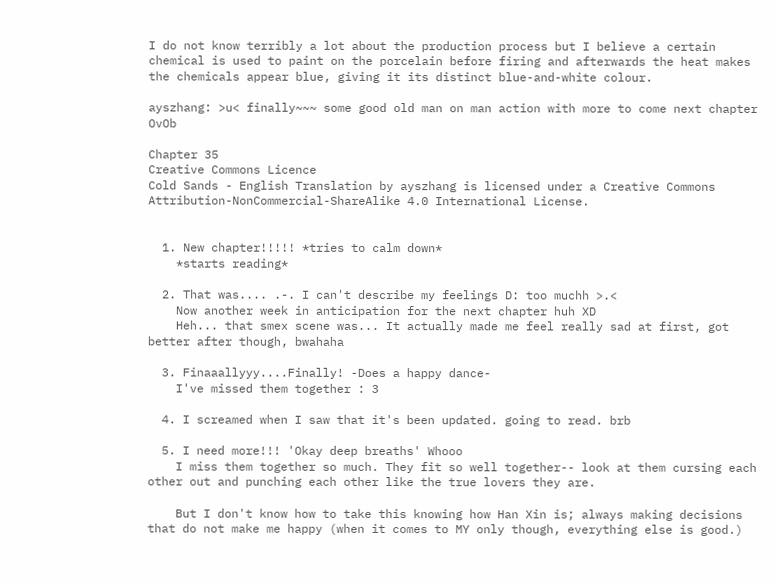I do not know terribly a lot about the production process but I believe a certain chemical is used to paint on the porcelain before firing and afterwards the heat makes the chemicals appear blue, giving it its distinct blue-and-white colour.

ayszhang: >u< finally~~~ some good old man on man action with more to come next chapter OvOb

Chapter 35
Creative Commons Licence
Cold Sands - English Translation by ayszhang is licensed under a Creative Commons Attribution-NonCommercial-ShareAlike 4.0 International License.


  1. New chapter!!!!! *tries to calm down*
    *starts reading*

  2. That was.... .-. I can't describe my feelings D: too muchh >.<
    Now another week in anticipation for the next chapter huh XD
    Heh... that smex scene was... It actually made me feel really sad at first, got better after though, bwahaha

  3. Finaaallyyy....Finally! -Does a happy dance-
    I've missed them together : 3

  4. I screamed when I saw that it's been updated. going to read. brb

  5. I need more!!! 'Okay deep breaths' Whooo
    I miss them together so much. They fit so well together-- look at them cursing each other out and punching each other like the true lovers they are.

    But I don't know how to take this knowing how Han Xin is; always making decisions that do not make me happy (when it comes to MY only though, everything else is good.)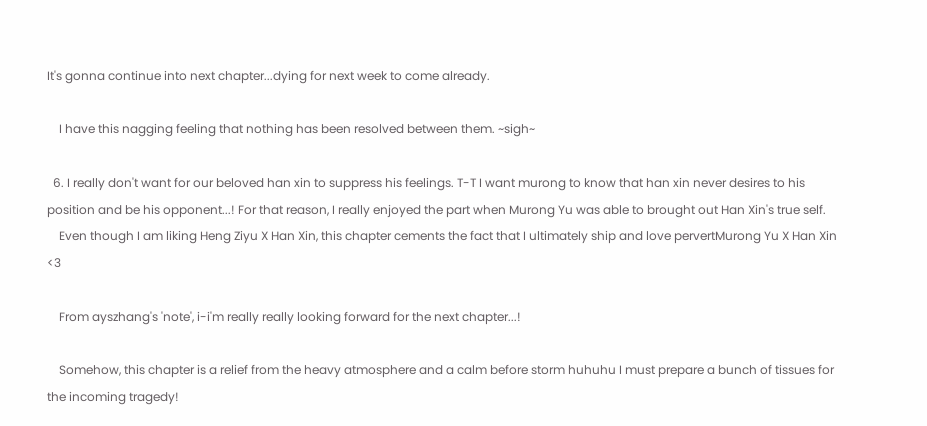It's gonna continue into next chapter...dying for next week to come already.

    I have this nagging feeling that nothing has been resolved between them. ~sigh~

  6. I really don't want for our beloved han xin to suppress his feelings. T-T I want murong to know that han xin never desires to his position and be his opponent...! For that reason, I really enjoyed the part when Murong Yu was able to brought out Han Xin's true self.
    Even though I am liking Heng Ziyu X Han Xin, this chapter cements the fact that I ultimately ship and love pervertMurong Yu X Han Xin <3

    From ayszhang's 'note', i-i'm really really looking forward for the next chapter...!

    Somehow, this chapter is a relief from the heavy atmosphere and a calm before storm huhuhu I must prepare a bunch of tissues for the incoming tragedy!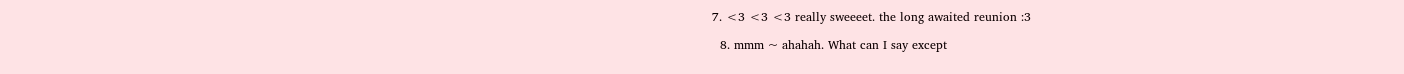7. <3 <3 <3 really sweeeet. the long awaited reunion :3

  8. mmm ~ ahahah. What can I say except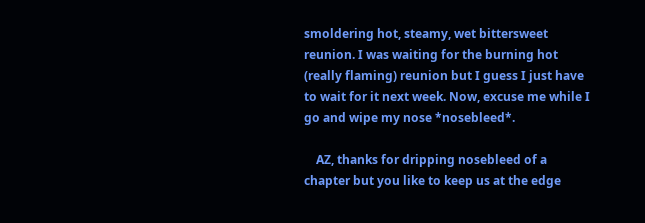smoldering hot, steamy, wet bittersweet reunion. I was waiting for the burning hot (really flaming) reunion but I guess I just have to wait for it next week. Now, excuse me while I go and wipe my nose *nosebleed*.

    AZ, thanks for dripping nosebleed of a chapter but you like to keep us at the edge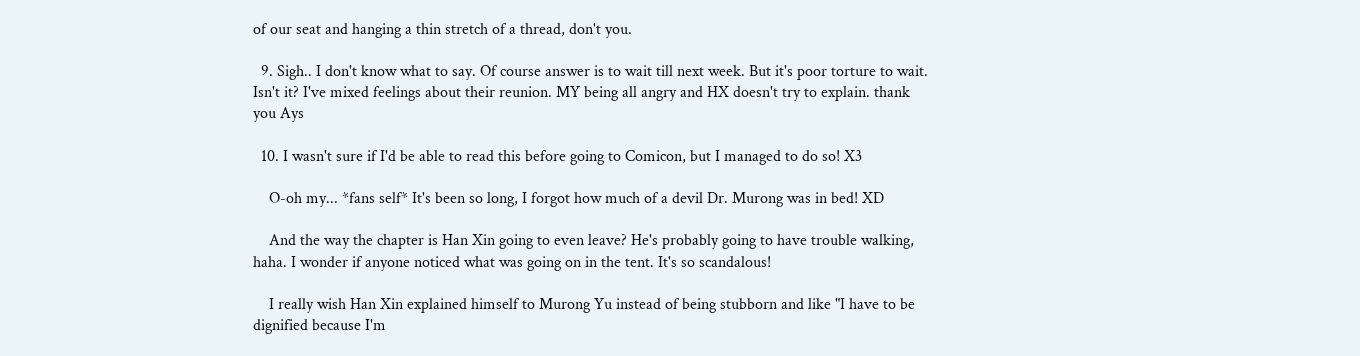of our seat and hanging a thin stretch of a thread, don't you.

  9. Sigh.. I don't know what to say. Of course answer is to wait till next week. But it's poor torture to wait. Isn't it? I've mixed feelings about their reunion. MY being all angry and HX doesn't try to explain. thank you Ays

  10. I wasn't sure if I'd be able to read this before going to Comicon, but I managed to do so! X3

    O-oh my... *fans self* It's been so long, I forgot how much of a devil Dr. Murong was in bed! XD

    And the way the chapter is Han Xin going to even leave? He's probably going to have trouble walking, haha. I wonder if anyone noticed what was going on in the tent. It's so scandalous!

    I really wish Han Xin explained himself to Murong Yu instead of being stubborn and like "I have to be dignified because I'm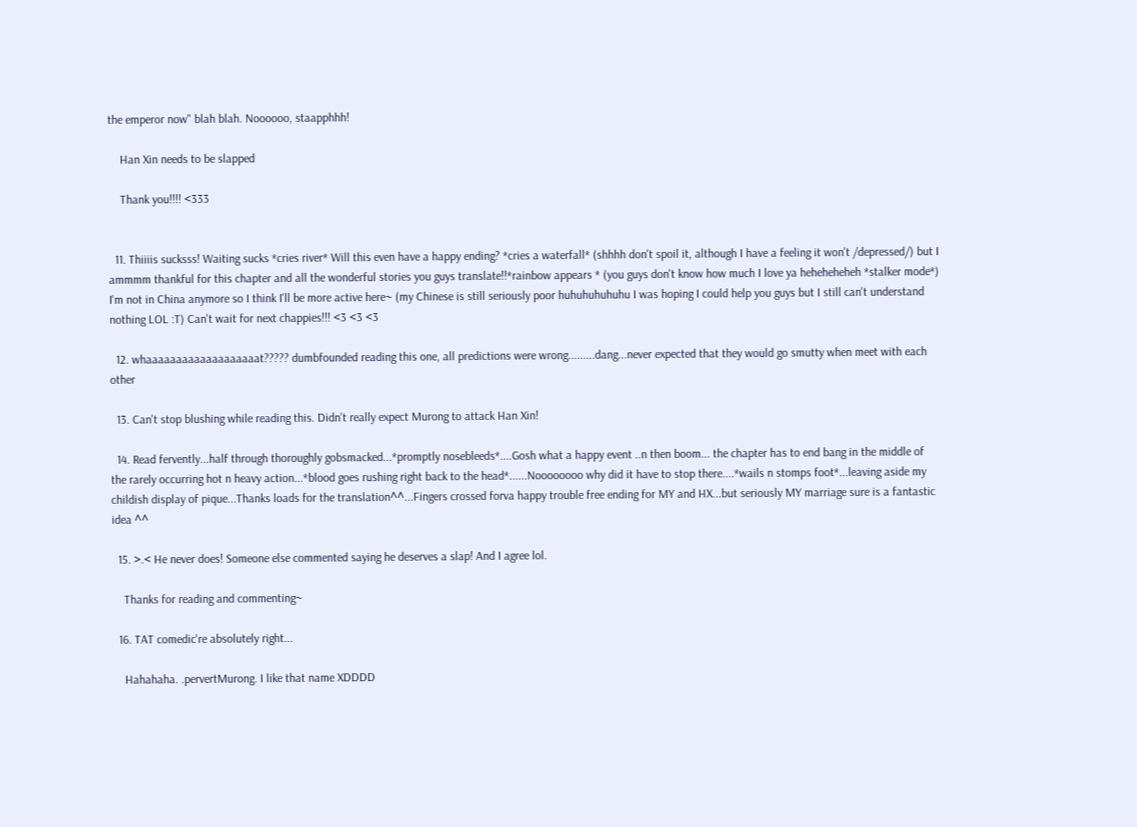the emperor now" blah blah. Noooooo, staapphhh!

    Han Xin needs to be slapped

    Thank you!!!! <333


  11. Thiiiis sucksss! Waiting sucks *cries river* Will this even have a happy ending? *cries a waterfall* (shhhh don't spoil it, although I have a feeling it won't /depressed/) but I ammmm thankful for this chapter and all the wonderful stories you guys translate!!*rainbow appears * (you guys don't know how much I love ya heheheheheh *stalker mode*) I'm not in China anymore so I think I'll be more active here~ (my Chinese is still seriously poor huhuhuhuhuhu I was hoping I could help you guys but I still can't understand nothing LOL :T) Can't wait for next chappies!!! <3 <3 <3

  12. whaaaaaaaaaaaaaaaaaaat????? dumbfounded reading this one, all predictions were wrong.........dang...never expected that they would go smutty when meet with each other

  13. Can't stop blushing while reading this. Didn't really expect Murong to attack Han Xin!

  14. Read fervently...half through thoroughly gobsmacked...*promptly nosebleeds*....Gosh what a happy event ..n then boom... the chapter has to end bang in the middle of the rarely occurring hot n heavy action...*blood goes rushing right back to the head*......Noooooooo why did it have to stop there....*wails n stomps foot*...leaving aside my childish display of pique...Thanks loads for the translation^^...Fingers crossed forva happy trouble free ending for MY and HX...but seriously MY marriage sure is a fantastic idea ^^

  15. >.< He never does! Someone else commented saying he deserves a slap! And I agree lol.

    Thanks for reading and commenting~

  16. TAT comedic're absolutely right...

    Hahahaha. .pervertMurong. I like that name XDDDD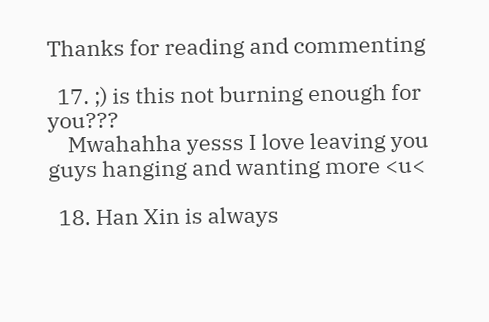Thanks for reading and commenting

  17. ;) is this not burning enough for you???
    Mwahahha yesss I love leaving you guys hanging and wanting more <u<

  18. Han Xin is always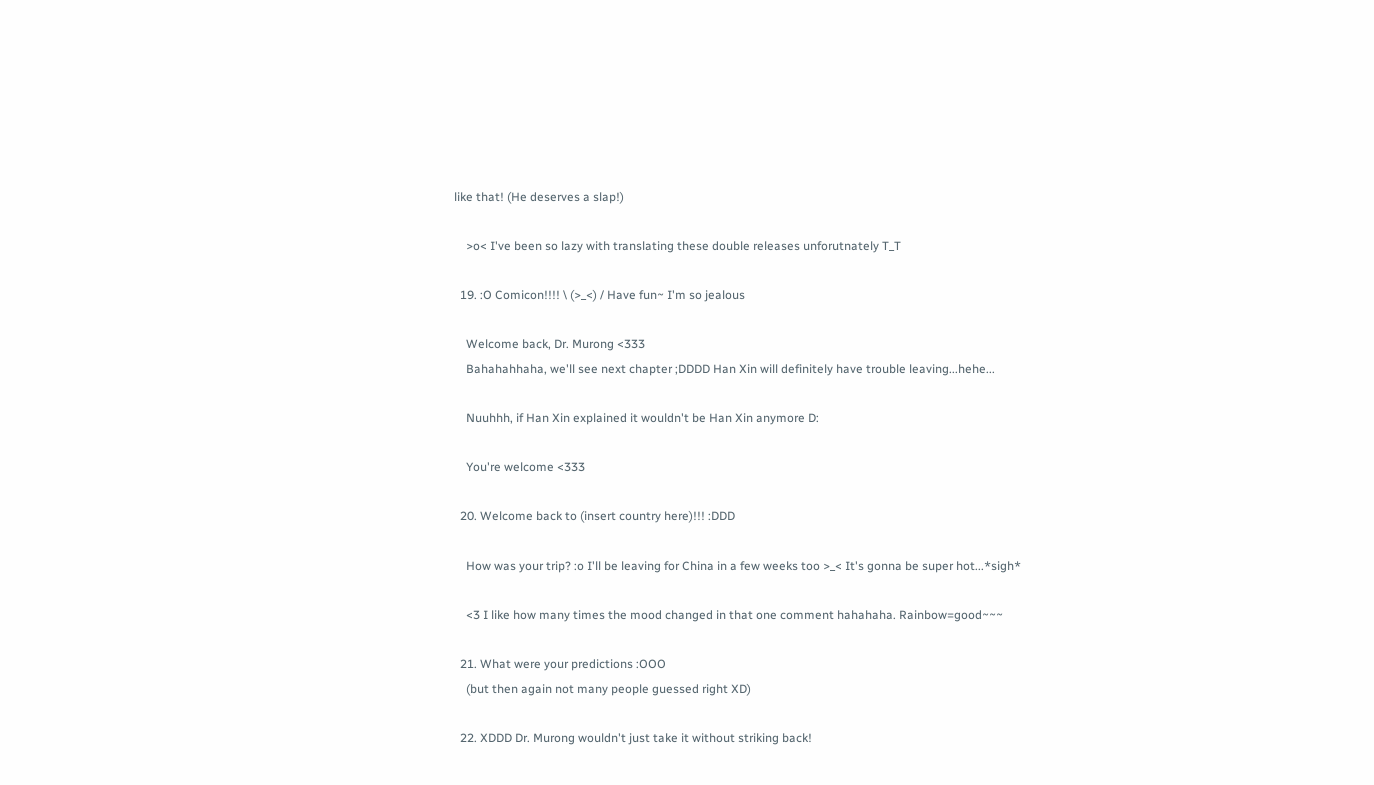like that! (He deserves a slap!)

    >o< I've been so lazy with translating these double releases unforutnately T_T

  19. :O Comicon!!!! \ (>_<) / Have fun~ I'm so jealous

    Welcome back, Dr. Murong <333
    Bahahahhaha, we'll see next chapter ;DDDD Han Xin will definitely have trouble leaving...hehe...

    Nuuhhh, if Han Xin explained it wouldn't be Han Xin anymore D:

    You're welcome <333

  20. Welcome back to (insert country here)!!! :DDD

    How was your trip? :o I'll be leaving for China in a few weeks too >_< It's gonna be super hot...*sigh*

    <3 I like how many times the mood changed in that one comment hahahaha. Rainbow=good~~~

  21. What were your predictions :OOO
    (but then again not many people guessed right XD)

  22. XDDD Dr. Murong wouldn't just take it without striking back!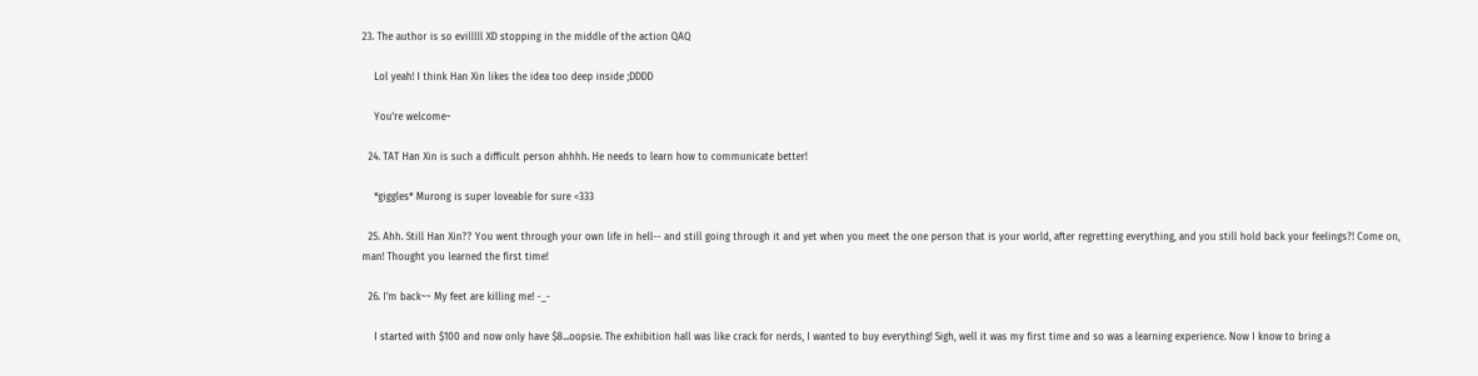23. The author is so evilllll XD stopping in the middle of the action QAQ

    Lol yeah! I think Han Xin likes the idea too deep inside ;DDDD

    You're welcome~

  24. TAT Han Xin is such a difficult person ahhhh. He needs to learn how to communicate better!

    *giggles* Murong is super loveable for sure <333

  25. Ahh. Still Han Xin?? You went through your own life in hell-- and still going through it and yet when you meet the one person that is your world, after regretting everything, and you still hold back your feelings?! Come on, man! Thought you learned the first time!

  26. I'm back~~ My feet are killing me! -_-

    I started with $100 and now only have $8...oopsie. The exhibition hall was like crack for nerds, I wanted to buy everything! Sigh, well it was my first time and so was a learning experience. Now I know to bring a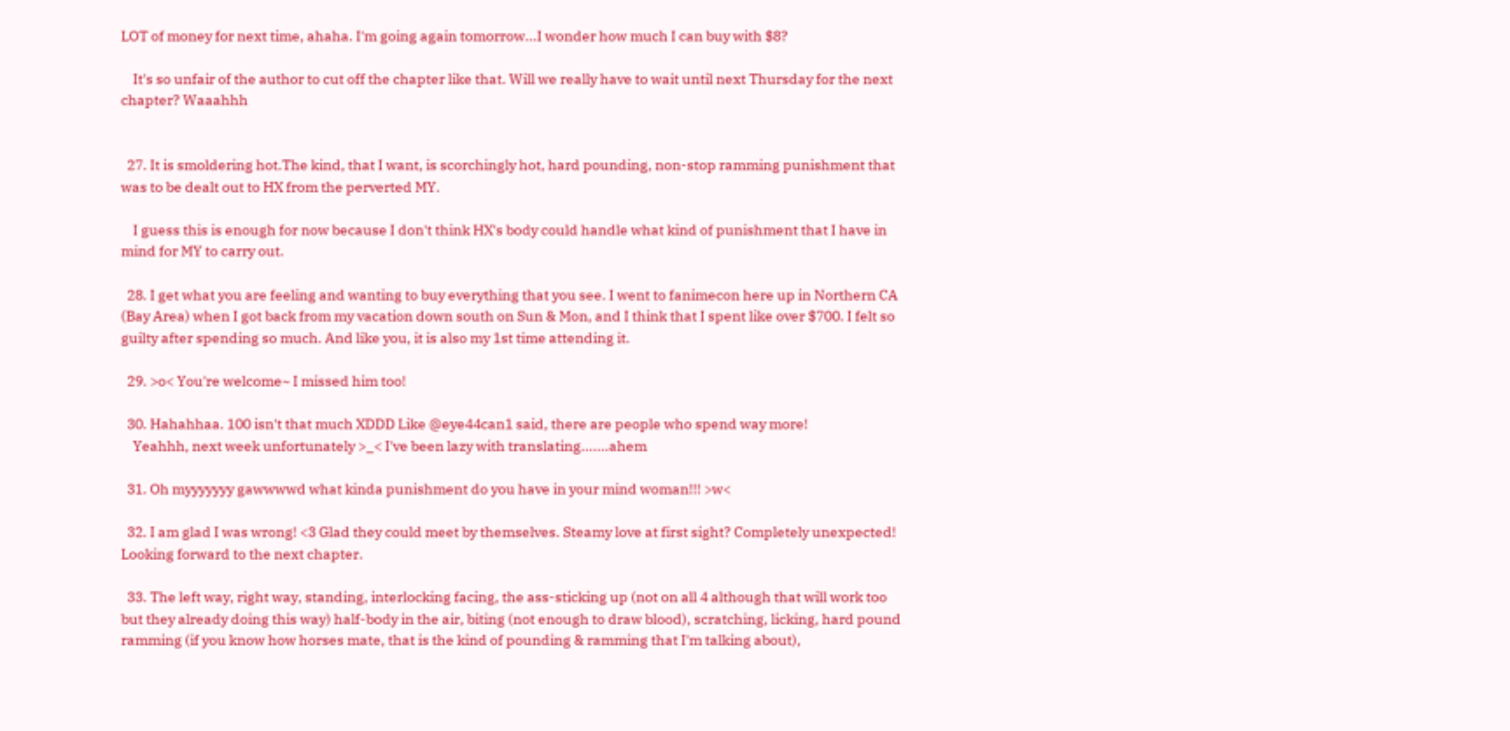LOT of money for next time, ahaha. I'm going again tomorrow...I wonder how much I can buy with $8?

    It's so unfair of the author to cut off the chapter like that. Will we really have to wait until next Thursday for the next chapter? Waaahhh


  27. It is smoldering hot.The kind, that I want, is scorchingly hot, hard pounding, non-stop ramming punishment that was to be dealt out to HX from the perverted MY.

    I guess this is enough for now because I don't think HX's body could handle what kind of punishment that I have in mind for MY to carry out.

  28. I get what you are feeling and wanting to buy everything that you see. I went to fanimecon here up in Northern CA (Bay Area) when I got back from my vacation down south on Sun & Mon, and I think that I spent like over $700. I felt so guilty after spending so much. And like you, it is also my 1st time attending it.

  29. >o< You're welcome~ I missed him too!

  30. Hahahhaa. 100 isn't that much XDDD Like @eye44can1 said, there are people who spend way more!
    Yeahhh, next week unfortunately >_< I've been lazy with translating.......ahem

  31. Oh myyyyyyy gawwwwd what kinda punishment do you have in your mind woman!!! >w<

  32. I am glad I was wrong! <3 Glad they could meet by themselves. Steamy love at first sight? Completely unexpected! Looking forward to the next chapter.

  33. The left way, right way, standing, interlocking facing, the ass-sticking up (not on all 4 although that will work too but they already doing this way) half-body in the air, biting (not enough to draw blood), scratching, licking, hard pound ramming (if you know how horses mate, that is the kind of pounding & ramming that I'm talking about),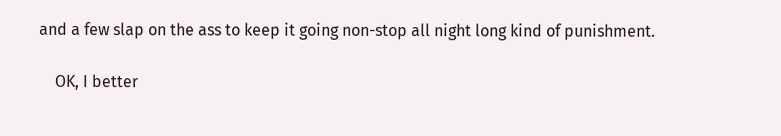and a few slap on the ass to keep it going non-stop all night long kind of punishment.

    OK, I better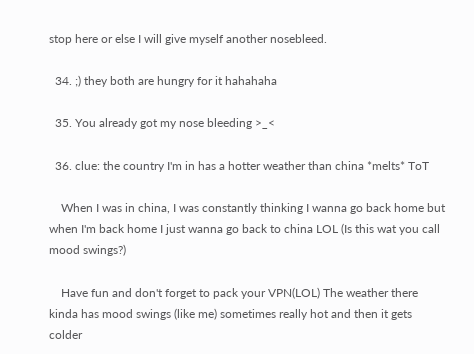stop here or else I will give myself another nosebleed.

  34. ;) they both are hungry for it hahahaha

  35. You already got my nose bleeding >_<

  36. clue: the country I'm in has a hotter weather than china *melts* ToT

    When I was in china, I was constantly thinking I wanna go back home but when I'm back home I just wanna go back to china LOL (Is this wat you call mood swings?)

    Have fun and don't forget to pack your VPN(LOL) The weather there kinda has mood swings (like me) sometimes really hot and then it gets colder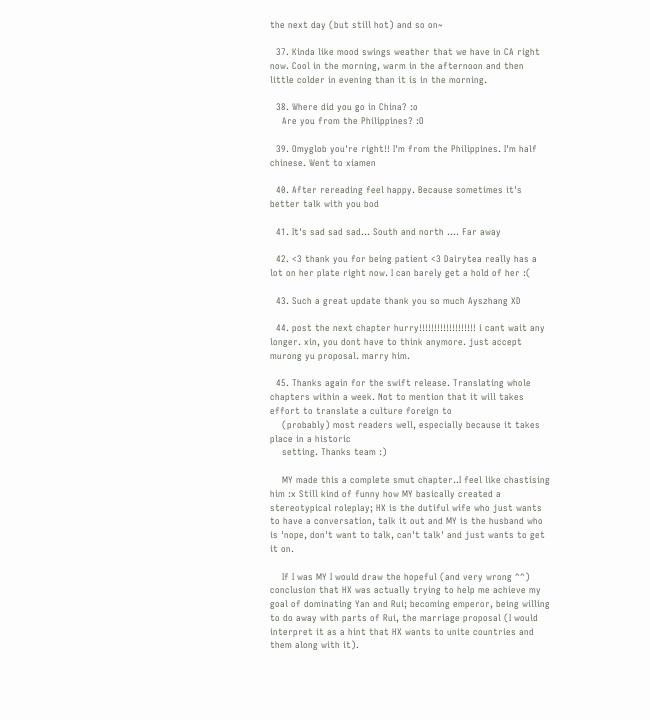the next day (but still hot) and so on~

  37. Kinda like mood swings weather that we have in CA right now. Cool in the morning, warm in the afternoon and then little colder in evening than it is in the morning.

  38. Where did you go in China? :o
    Are you from the Philippines? :O

  39. Omyglob you're right!! I'm from the Philippines. I'm half chinese. Went to xiamen

  40. After rereading feel happy. Because sometimes it's better talk with you bod

  41. It's sad sad sad... South and north .... Far away

  42. <3 thank you for being patient <3 Dairytea really has a lot on her plate right now. I can barely get a hold of her :(

  43. Such a great update thank you so much Ayszhang XD

  44. post the next chapter hurry!!!!!!!!!!!!!!!!!!! i cant wait any longer. xin, you dont have to think anymore. just accept murong yu proposal. marry him.

  45. Thanks again for the swift release. Translating whole chapters within a week. Not to mention that it will takes effort to translate a culture foreign to
    (probably) most readers well, especially because it takes place in a historic
    setting. Thanks team :)

    MY made this a complete smut chapter..I feel like chastising him :x Still kind of funny how MY basically created a stereotypical roleplay; HX is the dutiful wife who just wants to have a conversation, talk it out and MY is the husband who is 'nope, don't want to talk, can't talk' and just wants to get it on.

    If I was MY I would draw the hopeful (and very wrong ^^) conclusion that HX was actually trying to help me achieve my goal of dominating Yan and Rui; becoming emperor, being willing to do away with parts of Rui, the marriage proposal (I would interpret it as a hint that HX wants to unite countries and them along with it).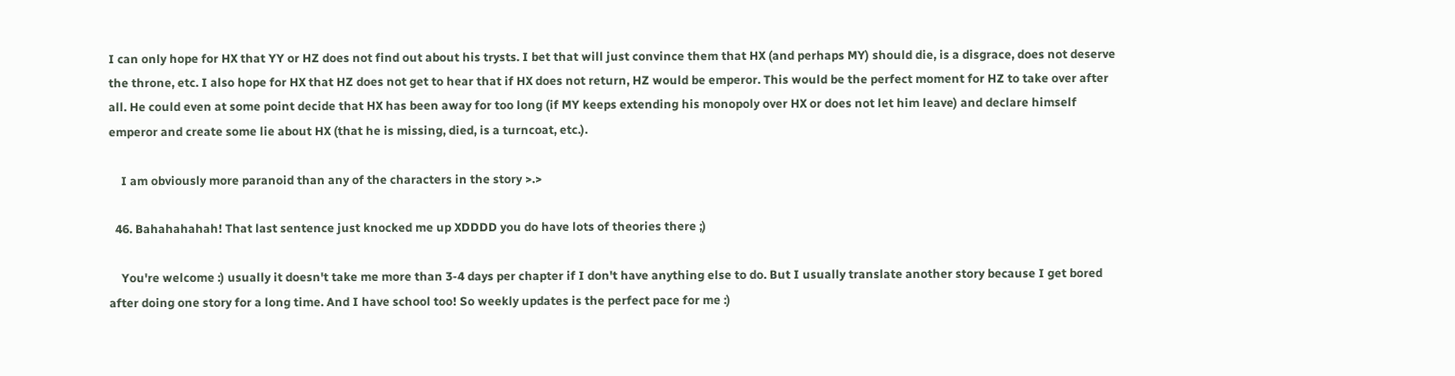I can only hope for HX that YY or HZ does not find out about his trysts. I bet that will just convince them that HX (and perhaps MY) should die, is a disgrace, does not deserve the throne, etc. I also hope for HX that HZ does not get to hear that if HX does not return, HZ would be emperor. This would be the perfect moment for HZ to take over after all. He could even at some point decide that HX has been away for too long (if MY keeps extending his monopoly over HX or does not let him leave) and declare himself emperor and create some lie about HX (that he is missing, died, is a turncoat, etc.).

    I am obviously more paranoid than any of the characters in the story >.>

  46. Bahahahahah! That last sentence just knocked me up XDDDD you do have lots of theories there ;)

    You're welcome :) usually it doesn't take me more than 3-4 days per chapter if I don't have anything else to do. But I usually translate another story because I get bored after doing one story for a long time. And I have school too! So weekly updates is the perfect pace for me :)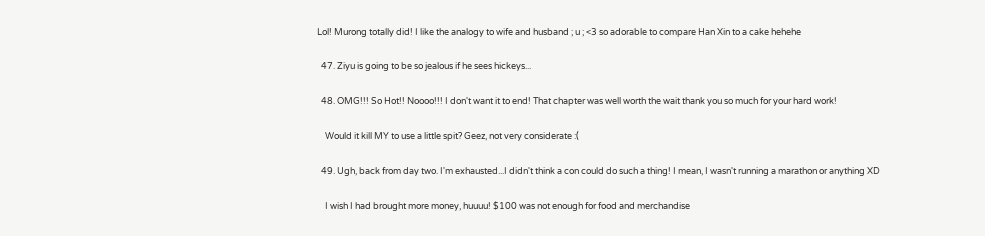Lol! Murong totally did! I like the analogy to wife and husband ; u ; <3 so adorable to compare Han Xin to a cake hehehe

  47. Ziyu is going to be so jealous if he sees hickeys...

  48. OMG!!! So Hot!! Noooo!!! I don't want it to end! That chapter was well worth the wait thank you so much for your hard work!

    Would it kill MY to use a little spit? Geez, not very considerate :(

  49. Ugh, back from day two. I'm exhausted...I didn't think a con could do such a thing! I mean, I wasn't running a marathon or anything XD

    I wish I had brought more money, huuuu! $100 was not enough for food and merchandise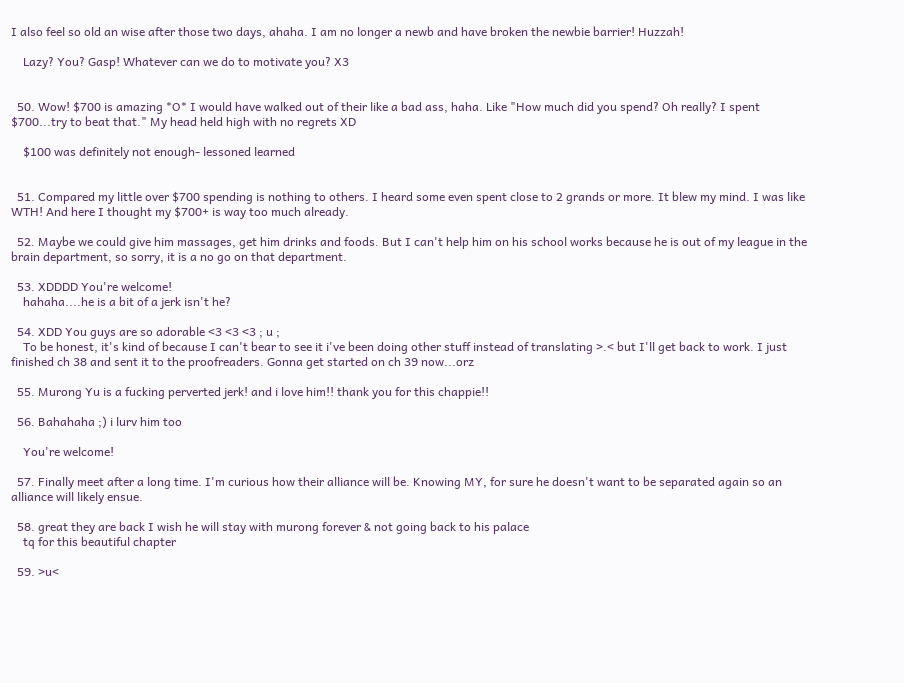I also feel so old an wise after those two days, ahaha. I am no longer a newb and have broken the newbie barrier! Huzzah!

    Lazy? You? Gasp! Whatever can we do to motivate you? X3


  50. Wow! $700 is amazing *O* I would have walked out of their like a bad ass, haha. Like "How much did you spend? Oh really? I spent $700...try to beat that." My head held high with no regrets XD

    $100 was definitely not enough- lessoned learned


  51. Compared my little over $700 spending is nothing to others. I heard some even spent close to 2 grands or more. It blew my mind. I was like WTH! And here I thought my $700+ is way too much already.

  52. Maybe we could give him massages, get him drinks and foods. But I can't help him on his school works because he is out of my league in the brain department, so sorry, it is a no go on that department.

  53. XDDDD You're welcome!
    hahaha....he is a bit of a jerk isn't he?

  54. XDD You guys are so adorable <3 <3 <3 ; u ;
    To be honest, it's kind of because I can't bear to see it i've been doing other stuff instead of translating >.< but I'll get back to work. I just finished ch 38 and sent it to the proofreaders. Gonna get started on ch 39 now...orz

  55. Murong Yu is a fucking perverted jerk! and i love him!! thank you for this chappie!!

  56. Bahahaha ;) i lurv him too

    You're welcome!

  57. Finally meet after a long time. I'm curious how their alliance will be. Knowing MY, for sure he doesn't want to be separated again so an alliance will likely ensue.

  58. great they are back I wish he will stay with murong forever & not going back to his palace
    tq for this beautiful chapter

  59. >u<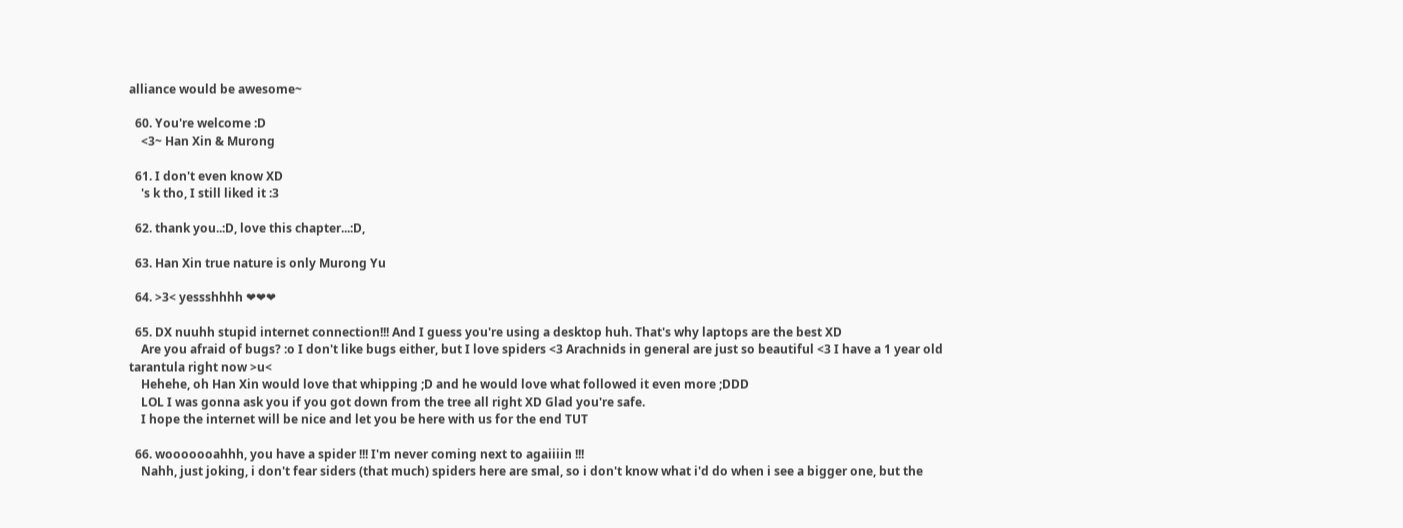alliance would be awesome~

  60. You're welcome :D
    <3~ Han Xin & Murong

  61. I don't even know XD
    's k tho, I still liked it :3

  62. thank you..:D, love this chapter...:D,

  63. Han Xin true nature is only Murong Yu

  64. >3< yessshhhh ❤❤❤

  65. DX nuuhh stupid internet connection!!! And I guess you're using a desktop huh. That's why laptops are the best XD
    Are you afraid of bugs? :o I don't like bugs either, but I love spiders <3 Arachnids in general are just so beautiful <3 I have a 1 year old tarantula right now >u<
    Hehehe, oh Han Xin would love that whipping ;D and he would love what followed it even more ;DDD
    LOL I was gonna ask you if you got down from the tree all right XD Glad you're safe.
    I hope the internet will be nice and let you be here with us for the end TUT

  66. wooooooahhh, you have a spider !!! I'm never coming next to agaiiiin !!!
    Nahh, just joking, i don't fear siders (that much) spiders here are smal, so i don't know what i'd do when i see a bigger one, but the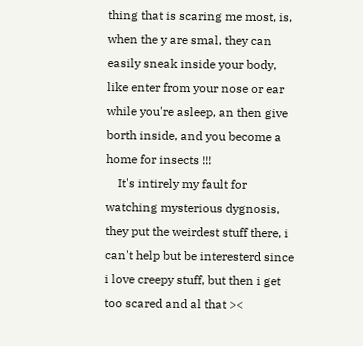thing that is scaring me most, is, when the y are smal, they can easily sneak inside your body, like enter from your nose or ear while you're asleep, an then give borth inside, and you become a home for insects !!!
    It's intirely my fault for watching mysterious dygnosis, they put the weirdest stuff there, i can't help but be interesterd since i love creepy stuff, but then i get too scared and al that ><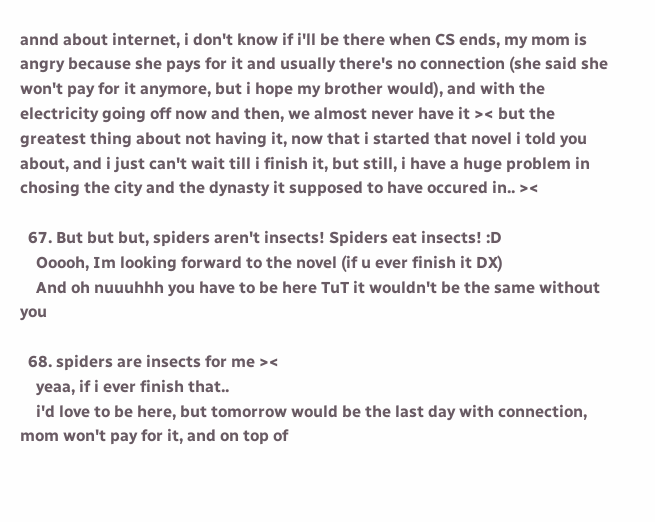annd about internet, i don't know if i'll be there when CS ends, my mom is angry because she pays for it and usually there's no connection (she said she won't pay for it anymore, but i hope my brother would), and with the electricity going off now and then, we almost never have it >< but the greatest thing about not having it, now that i started that novel i told you about, and i just can't wait till i finish it, but still, i have a huge problem in chosing the city and the dynasty it supposed to have occured in.. ><

  67. But but but, spiders aren't insects! Spiders eat insects! :D
    Ooooh, Im looking forward to the novel (if u ever finish it DX)
    And oh nuuuhhh you have to be here TuT it wouldn't be the same without you

  68. spiders are insects for me ><
    yeaa, if i ever finish that..
    i'd love to be here, but tomorrow would be the last day with connection, mom won't pay for it, and on top of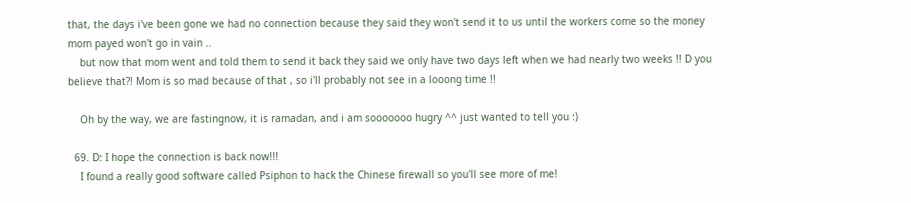that, the days i've been gone we had no connection because they said they won't send it to us until the workers come so the money mom payed won't go in vain ..
    but now that mom went and told them to send it back they said we only have two days left when we had nearly two weeks !! D you believe that?! Mom is so mad because of that , so i'll probably not see in a looong time !!

    Oh by the way, we are fastingnow, it is ramadan, and i am sooooooo hugry ^^ just wanted to tell you :)

  69. D: I hope the connection is back now!!!
    I found a really good software called Psiphon to hack the Chinese firewall so you'll see more of me!